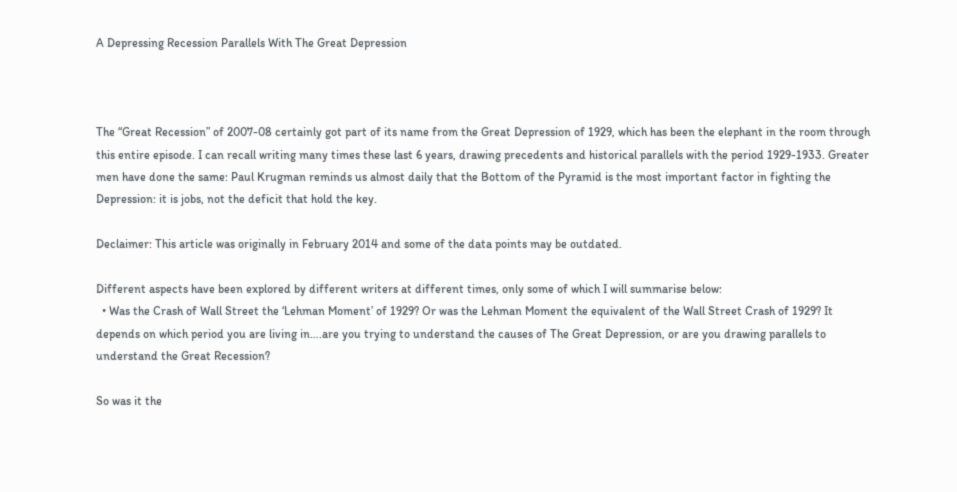A Depressing Recession Parallels With The Great Depression



The “Great Recession” of 2007-08 certainly got part of its name from the Great Depression of 1929, which has been the elephant in the room through this entire episode. I can recall writing many times these last 6 years, drawing precedents and historical parallels with the period 1929-1933. Greater men have done the same: Paul Krugman reminds us almost daily that the Bottom of the Pyramid is the most important factor in fighting the Depression: it is jobs, not the deficit that hold the key.

Declaimer: This article was originally in February 2014 and some of the data points may be outdated.

Different aspects have been explored by different writers at different times, only some of which I will summarise below:
  • Was the Crash of Wall Street the ‘Lehman Moment’ of 1929? Or was the Lehman Moment the equivalent of the Wall Street Crash of 1929? It depends on which period you are living in….are you trying to understand the causes of The Great Depression, or are you drawing parallels to understand the Great Recession?

So was it the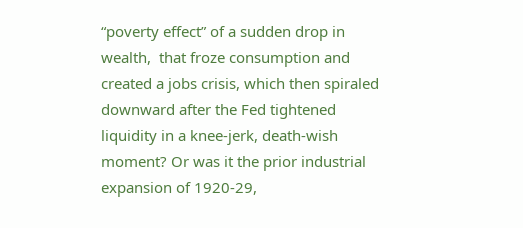“poverty effect” of a sudden drop in wealth,  that froze consumption and created a jobs crisis, which then spiraled downward after the Fed tightened liquidity in a knee-jerk, death-wish moment? Or was it the prior industrial expansion of 1920-29,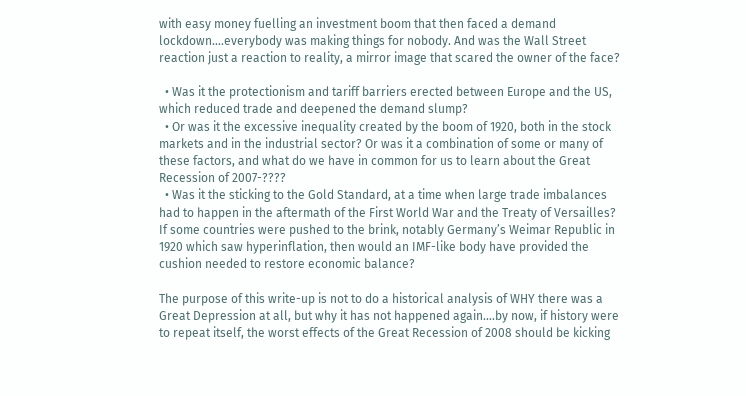with easy money fuelling an investment boom that then faced a demand lockdown….everybody was making things for nobody. And was the Wall Street reaction just a reaction to reality, a mirror image that scared the owner of the face?

  • Was it the protectionism and tariff barriers erected between Europe and the US, which reduced trade and deepened the demand slump?
  • Or was it the excessive inequality created by the boom of 1920, both in the stock markets and in the industrial sector? Or was it a combination of some or many of these factors, and what do we have in common for us to learn about the Great Recession of 2007-????
  • Was it the sticking to the Gold Standard, at a time when large trade imbalances had to happen in the aftermath of the First World War and the Treaty of Versailles? If some countries were pushed to the brink, notably Germany’s Weimar Republic in 1920 which saw hyperinflation, then would an IMF-like body have provided the cushion needed to restore economic balance?

The purpose of this write-up is not to do a historical analysis of WHY there was a Great Depression at all, but why it has not happened again….by now, if history were to repeat itself, the worst effects of the Great Recession of 2008 should be kicking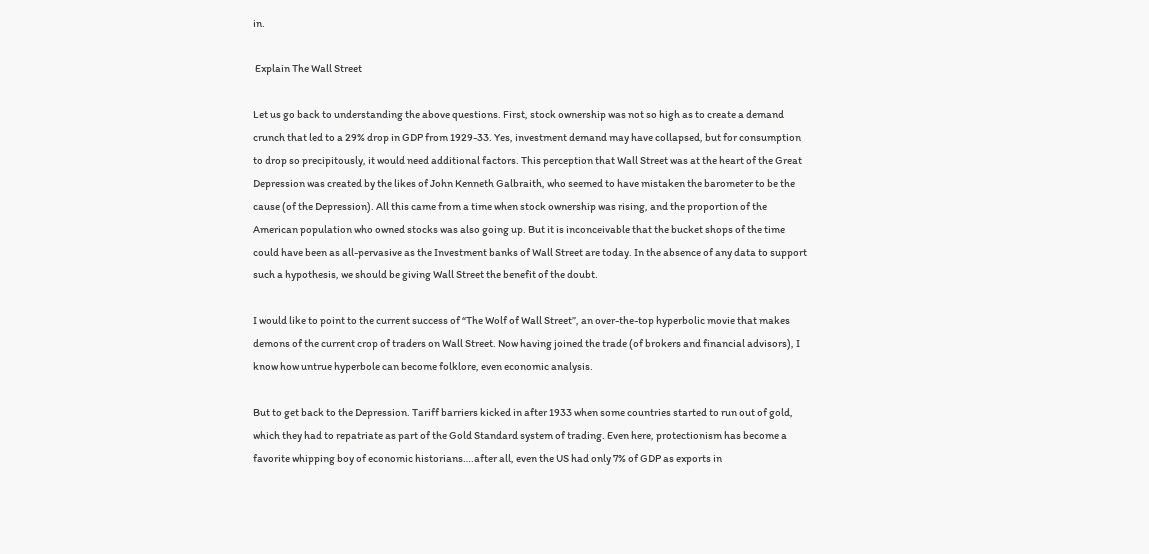in.

 Explain The Wall Street

Let us go back to understanding the above questions. First, stock ownership was not so high as to create a demand crunch that led to a 29% drop in GDP from 1929-33. Yes, investment demand may have collapsed, but for consumption to drop so precipitously, it would need additional factors. This perception that Wall Street was at the heart of the Great Depression was created by the likes of John Kenneth Galbraith, who seemed to have mistaken the barometer to be the cause (of the Depression). All this came from a time when stock ownership was rising, and the proportion of the American population who owned stocks was also going up. But it is inconceivable that the bucket shops of the time could have been as all-pervasive as the Investment banks of Wall Street are today. In the absence of any data to support such a hypothesis, we should be giving Wall Street the benefit of the doubt.

I would like to point to the current success of “The Wolf of Wall Street”, an over-the-top hyperbolic movie that makes demons of the current crop of traders on Wall Street. Now having joined the trade (of brokers and financial advisors), I know how untrue hyperbole can become folklore, even economic analysis.

But to get back to the Depression. Tariff barriers kicked in after 1933 when some countries started to run out of gold, which they had to repatriate as part of the Gold Standard system of trading. Even here, protectionism has become a favorite whipping boy of economic historians….after all, even the US had only 7% of GDP as exports in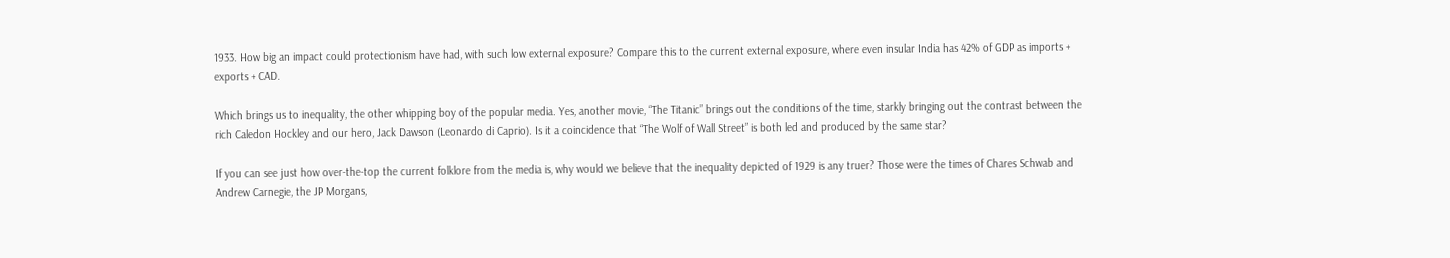1933. How big an impact could protectionism have had, with such low external exposure? Compare this to the current external exposure, where even insular India has 42% of GDP as imports + exports + CAD.

Which brings us to inequality, the other whipping boy of the popular media. Yes, another movie, “The Titanic” brings out the conditions of the time, starkly bringing out the contrast between the rich Caledon Hockley and our hero, Jack Dawson (Leonardo di Caprio). Is it a coincidence that “The Wolf of Wall Street” is both led and produced by the same star?

If you can see just how over-the-top the current folklore from the media is, why would we believe that the inequality depicted of 1929 is any truer? Those were the times of Chares Schwab and Andrew Carnegie, the JP Morgans,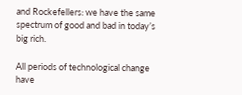and Rockefellers: we have the same spectrum of good and bad in today’s big rich.

All periods of technological change have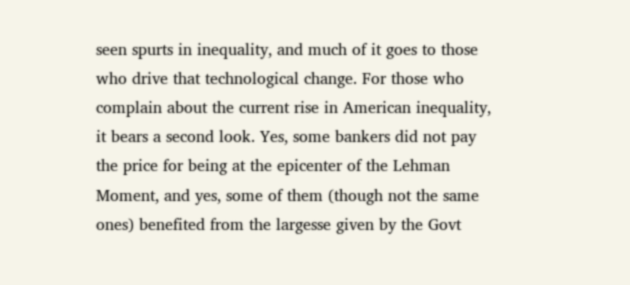seen spurts in inequality, and much of it goes to those who drive that technological change. For those who complain about the current rise in American inequality, it bears a second look. Yes, some bankers did not pay the price for being at the epicenter of the Lehman Moment, and yes, some of them (though not the same ones) benefited from the largesse given by the Govt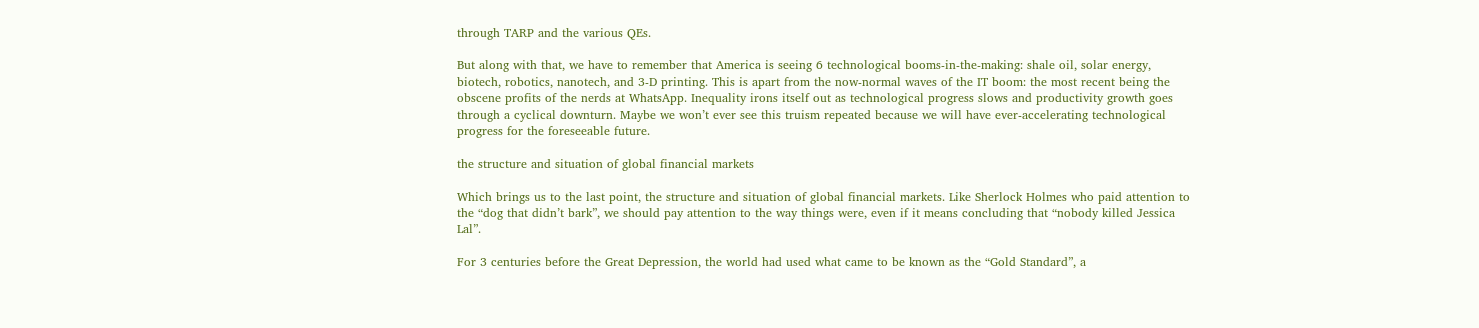through TARP and the various QEs.

But along with that, we have to remember that America is seeing 6 technological booms-in-the-making: shale oil, solar energy, biotech, robotics, nanotech, and 3-D printing. This is apart from the now-normal waves of the IT boom: the most recent being the obscene profits of the nerds at WhatsApp. Inequality irons itself out as technological progress slows and productivity growth goes through a cyclical downturn. Maybe we won’t ever see this truism repeated because we will have ever-accelerating technological progress for the foreseeable future.

the structure and situation of global financial markets

Which brings us to the last point, the structure and situation of global financial markets. Like Sherlock Holmes who paid attention to the “dog that didn’t bark”, we should pay attention to the way things were, even if it means concluding that “nobody killed Jessica Lal”.

For 3 centuries before the Great Depression, the world had used what came to be known as the “Gold Standard”, a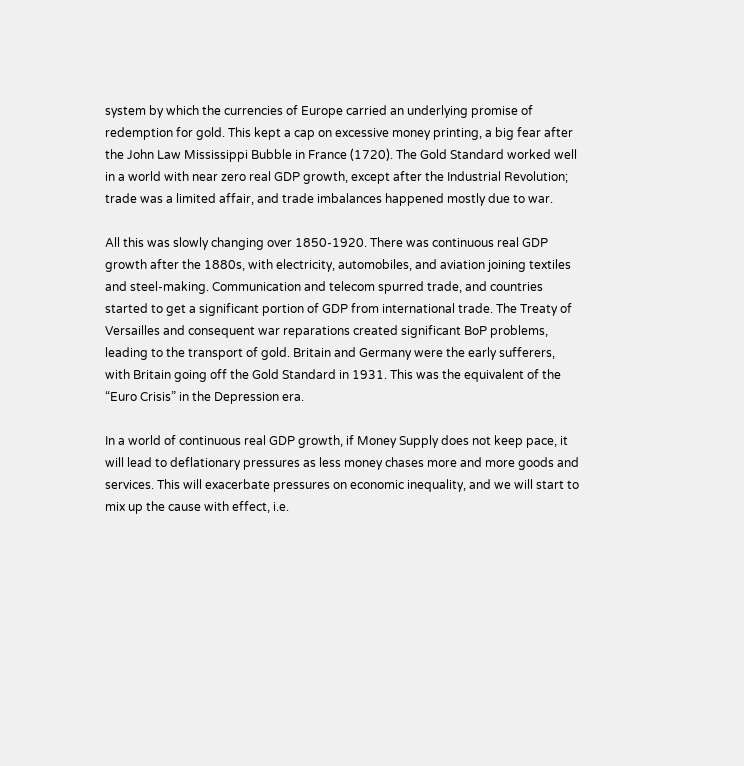system by which the currencies of Europe carried an underlying promise of redemption for gold. This kept a cap on excessive money printing, a big fear after the John Law Mississippi Bubble in France (1720). The Gold Standard worked well in a world with near zero real GDP growth, except after the Industrial Revolution; trade was a limited affair, and trade imbalances happened mostly due to war.

All this was slowly changing over 1850-1920. There was continuous real GDP growth after the 1880s, with electricity, automobiles, and aviation joining textiles and steel-making. Communication and telecom spurred trade, and countries started to get a significant portion of GDP from international trade. The Treaty of Versailles and consequent war reparations created significant BoP problems, leading to the transport of gold. Britain and Germany were the early sufferers, with Britain going off the Gold Standard in 1931. This was the equivalent of the “Euro Crisis” in the Depression era.

In a world of continuous real GDP growth, if Money Supply does not keep pace, it will lead to deflationary pressures as less money chases more and more goods and services. This will exacerbate pressures on economic inequality, and we will start to mix up the cause with effect, i.e.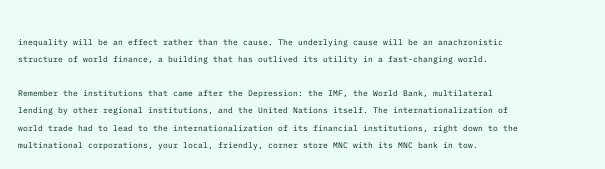inequality will be an effect rather than the cause. The underlying cause will be an anachronistic structure of world finance, a building that has outlived its utility in a fast-changing world.

Remember the institutions that came after the Depression: the IMF, the World Bank, multilateral lending by other regional institutions, and the United Nations itself. The internationalization of world trade had to lead to the internationalization of its financial institutions, right down to the multinational corporations, your local, friendly, corner store MNC with its MNC bank in tow.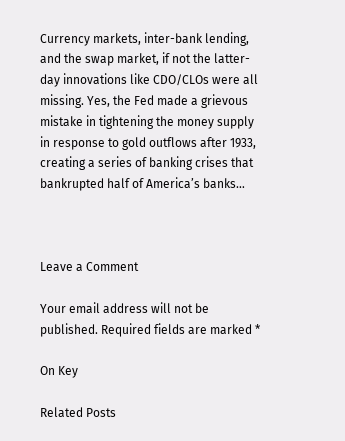Currency markets, inter-bank lending, and the swap market, if not the latter-day innovations like CDO/CLOs were all missing. Yes, the Fed made a grievous mistake in tightening the money supply in response to gold outflows after 1933, creating a series of banking crises that bankrupted half of America’s banks…



Leave a Comment

Your email address will not be published. Required fields are marked *

On Key

Related Posts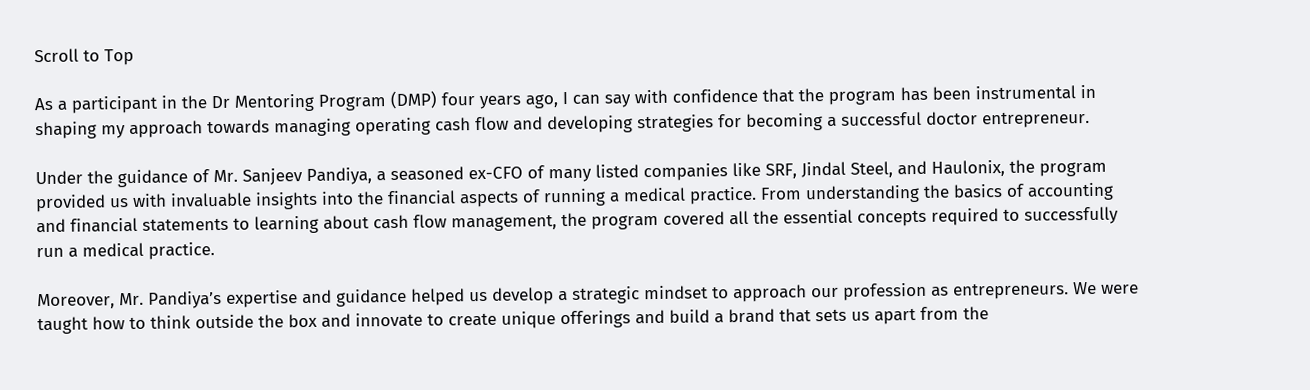Scroll to Top

As a participant in the Dr Mentoring Program (DMP) four years ago, I can say with confidence that the program has been instrumental in shaping my approach towards managing operating cash flow and developing strategies for becoming a successful doctor entrepreneur.

Under the guidance of Mr. Sanjeev Pandiya, a seasoned ex-CFO of many listed companies like SRF, Jindal Steel, and Haulonix, the program provided us with invaluable insights into the financial aspects of running a medical practice. From understanding the basics of accounting and financial statements to learning about cash flow management, the program covered all the essential concepts required to successfully run a medical practice.

Moreover, Mr. Pandiya’s expertise and guidance helped us develop a strategic mindset to approach our profession as entrepreneurs. We were taught how to think outside the box and innovate to create unique offerings and build a brand that sets us apart from the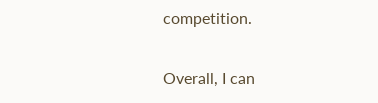competition.

Overall, I can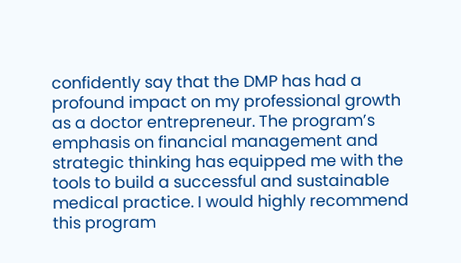confidently say that the DMP has had a profound impact on my professional growth as a doctor entrepreneur. The program’s emphasis on financial management and strategic thinking has equipped me with the tools to build a successful and sustainable medical practice. I would highly recommend this program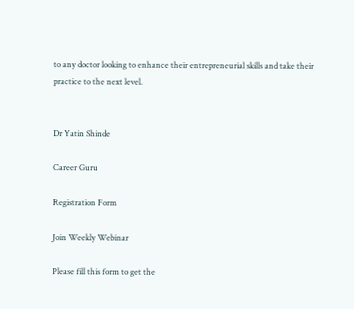to any doctor looking to enhance their entrepreneurial skills and take their practice to the next level.


Dr Yatin Shinde

Career Guru

Registration Form

Join Weekly Webinar

Please fill this form to get the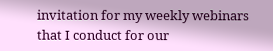invitation for my weekly webinars that I conduct for our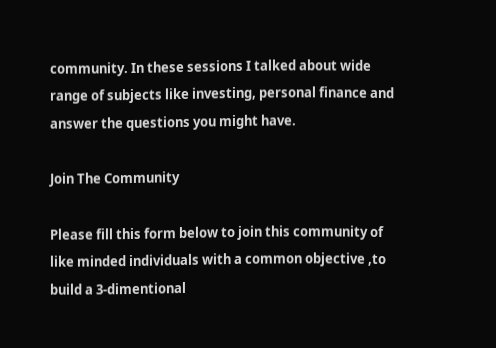community. In these sessions I talked about wide range of subjects like investing, personal finance and answer the questions you might have.

Join The Community

Please fill this form below to join this community of like minded individuals with a common objective ,to build a 3-dimentional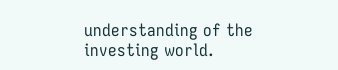understanding of the investing world.